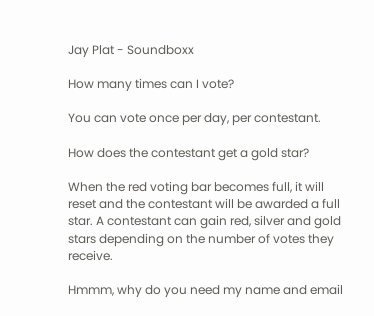Jay Plat - Soundboxx

How many times can I vote?

You can vote once per day, per contestant.

How does the contestant get a gold star?

When the red voting bar becomes full, it will reset and the contestant will be awarded a full star. A contestant can gain red, silver and gold stars depending on the number of votes they receive.

Hmmm, why do you need my name and email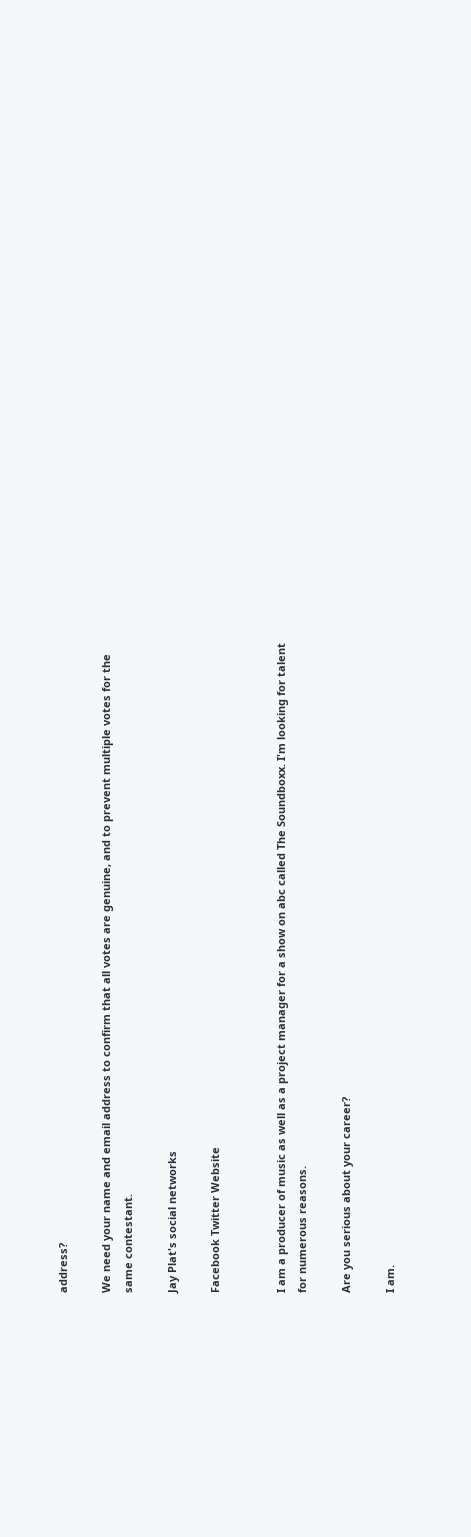address?

We need your name and email address to confirm that all votes are genuine, and to prevent multiple votes for the same contestant.

Jay Plat's social networks

Facebook Twitter Website


I am a producer of music as well as a project manager for a show on abc called The Soundboxx. I'm looking for talent for numerous reasons.

Are you serious about your career?

I am.